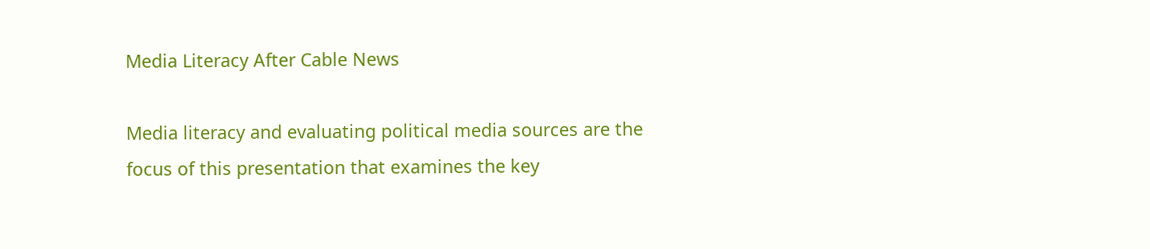Media Literacy After Cable News

Media literacy and evaluating political media sources are the focus of this presentation that examines the key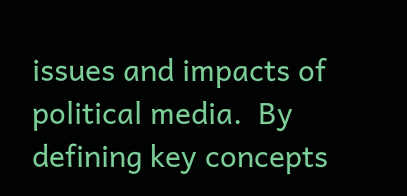issues and impacts of political media.  By defining key concepts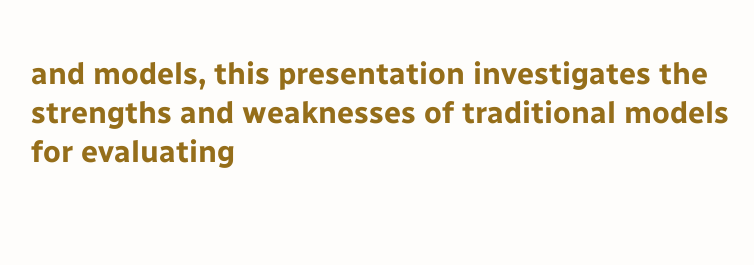and models, this presentation investigates the strengths and weaknesses of traditional models for evaluating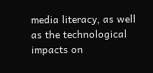media literacy, as well as the technological impacts on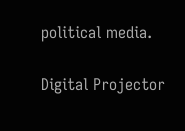political media.

Digital Projector